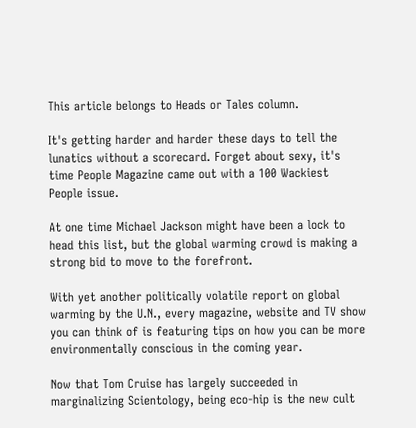This article belongs to Heads or Tales column.

It's getting harder and harder these days to tell the lunatics without a scorecard. Forget about sexy, it's time People Magazine came out with a 100 Wackiest People issue.

At one time Michael Jackson might have been a lock to head this list, but the global warming crowd is making a strong bid to move to the forefront.

With yet another politically volatile report on global warming by the U.N., every magazine, website and TV show you can think of is featuring tips on how you can be more environmentally conscious in the coming year.

Now that Tom Cruise has largely succeeded in marginalizing Scientology, being eco-hip is the new cult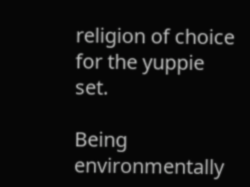religion of choice for the yuppie set.

Being environmentally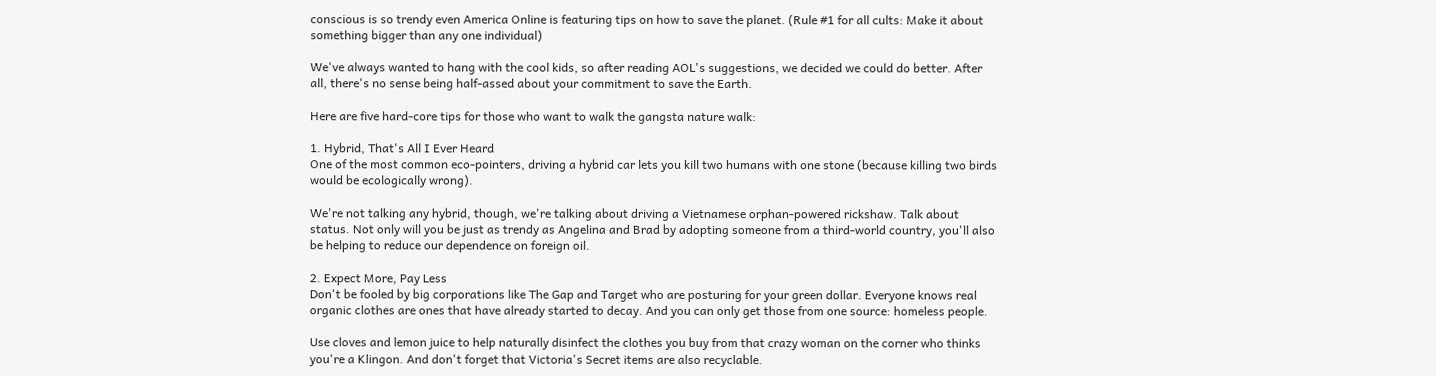conscious is so trendy even America Online is featuring tips on how to save the planet. (Rule #1 for all cults: Make it about something bigger than any one individual)

We've always wanted to hang with the cool kids, so after reading AOL's suggestions, we decided we could do better. After all, there's no sense being half-assed about your commitment to save the Earth.

Here are five hard-core tips for those who want to walk the gangsta nature walk:

1. Hybrid, That's All I Ever Heard
One of the most common eco-pointers, driving a hybrid car lets you kill two humans with one stone (because killing two birds would be ecologically wrong).

We're not talking any hybrid, though, we're talking about driving a Vietnamese orphan-powered rickshaw. Talk about status. Not only will you be just as trendy as Angelina and Brad by adopting someone from a third-world country, you'll also be helping to reduce our dependence on foreign oil.

2. Expect More, Pay Less
Don't be fooled by big corporations like The Gap and Target who are posturing for your green dollar. Everyone knows real organic clothes are ones that have already started to decay. And you can only get those from one source: homeless people.

Use cloves and lemon juice to help naturally disinfect the clothes you buy from that crazy woman on the corner who thinks you're a Klingon. And don't forget that Victoria's Secret items are also recyclable.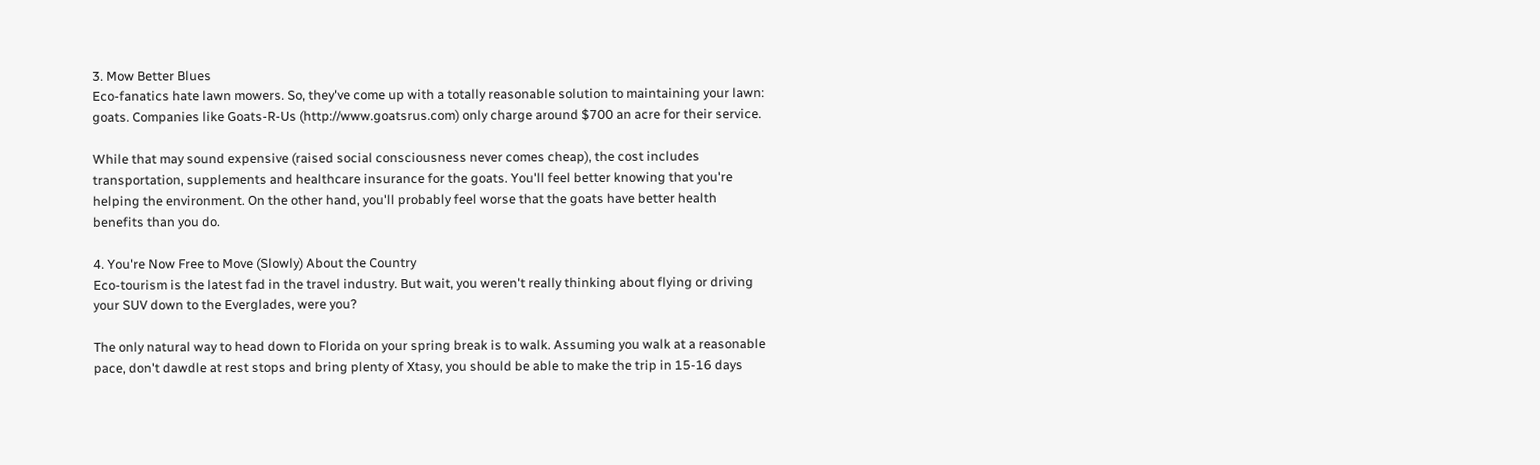3. Mow Better Blues
Eco-fanatics hate lawn mowers. So, they've come up with a totally reasonable solution to maintaining your lawn: goats. Companies like Goats-R-Us (http://www.goatsrus.com) only charge around $700 an acre for their service.

While that may sound expensive (raised social consciousness never comes cheap), the cost includes transportation, supplements and healthcare insurance for the goats. You'll feel better knowing that you're helping the environment. On the other hand, you'll probably feel worse that the goats have better health benefits than you do.

4. You're Now Free to Move (Slowly) About the Country
Eco-tourism is the latest fad in the travel industry. But wait, you weren't really thinking about flying or driving your SUV down to the Everglades, were you?

The only natural way to head down to Florida on your spring break is to walk. Assuming you walk at a reasonable pace, don't dawdle at rest stops and bring plenty of Xtasy, you should be able to make the trip in 15-16 days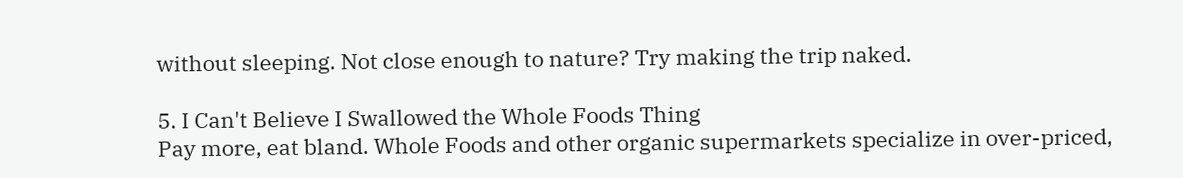without sleeping. Not close enough to nature? Try making the trip naked.

5. I Can't Believe I Swallowed the Whole Foods Thing
Pay more, eat bland. Whole Foods and other organic supermarkets specialize in over-priced,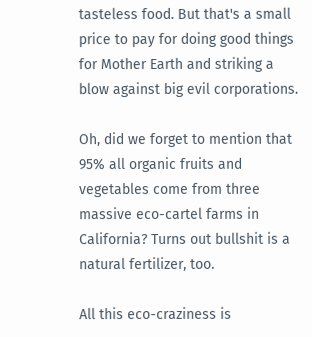tasteless food. But that's a small price to pay for doing good things for Mother Earth and striking a blow against big evil corporations.

Oh, did we forget to mention that 95% all organic fruits and vegetables come from three massive eco-cartel farms in California? Turns out bullshit is a natural fertilizer, too.

All this eco-craziness is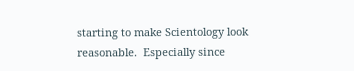starting to make Scientology look reasonable.  Especially since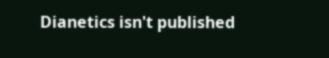Dianetics isn't published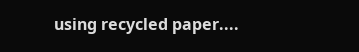using recycled paper....